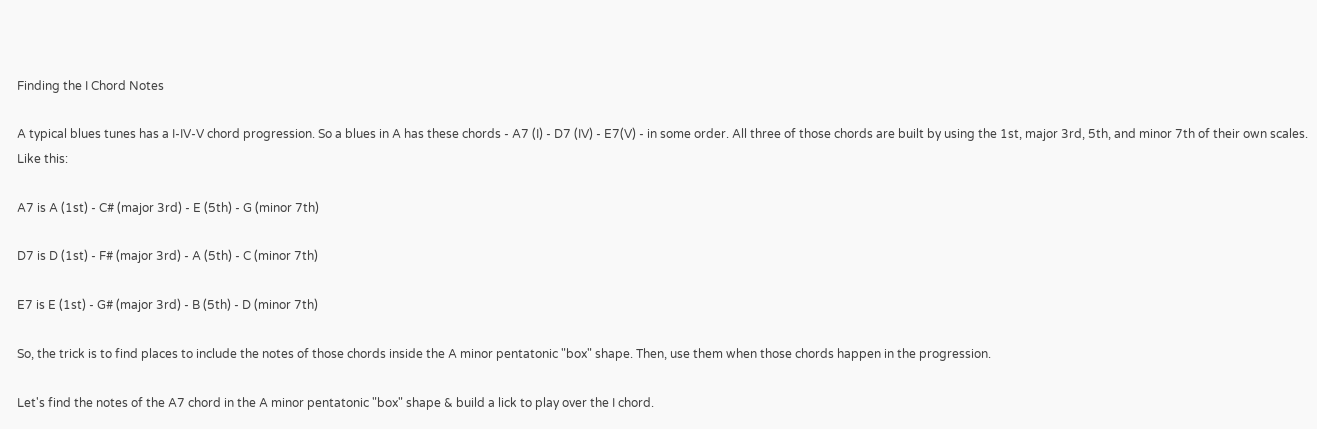Finding the I Chord Notes

A typical blues tunes has a I-IV-V chord progression. So a blues in A has these chords - A7 (I) - D7 (IV) - E7(V) - in some order. All three of those chords are built by using the 1st, major 3rd, 5th, and minor 7th of their own scales. Like this:

A7 is A (1st) - C# (major 3rd) - E (5th) - G (minor 7th)

D7 is D (1st) - F# (major 3rd) - A (5th) - C (minor 7th)

E7 is E (1st) - G# (major 3rd) - B (5th) - D (minor 7th)

So, the trick is to find places to include the notes of those chords inside the A minor pentatonic "box" shape. Then, use them when those chords happen in the progression.

Let's find the notes of the A7 chord in the A minor pentatonic "box" shape & build a lick to play over the I chord.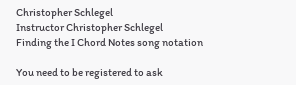Christopher Schlegel
Instructor Christopher Schlegel
Finding the I Chord Notes song notation

You need to be registered to ask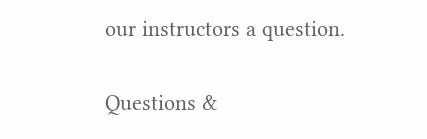our instructors a question.

Questions &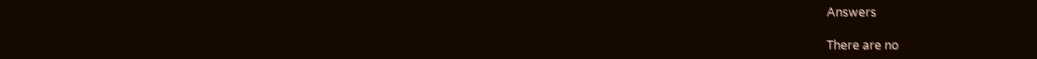Answers

There are no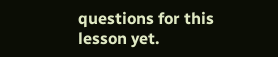questions for this lesson yet.